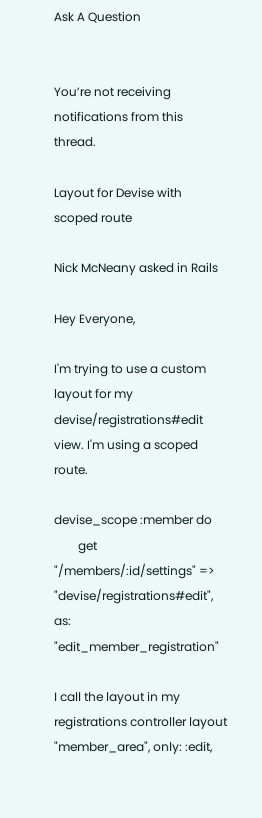Ask A Question


You’re not receiving notifications from this thread.

Layout for Devise with scoped route

Nick McNeany asked in Rails

Hey Everyone,

I'm trying to use a custom layout for my devise/registrations#edit view. I'm using a scoped route.

devise_scope :member do
        get "/members/:id/settings" => "devise/registrations#edit", as: "edit_member_registration"

I call the layout in my registrations controller layout "member_area", only: :edit,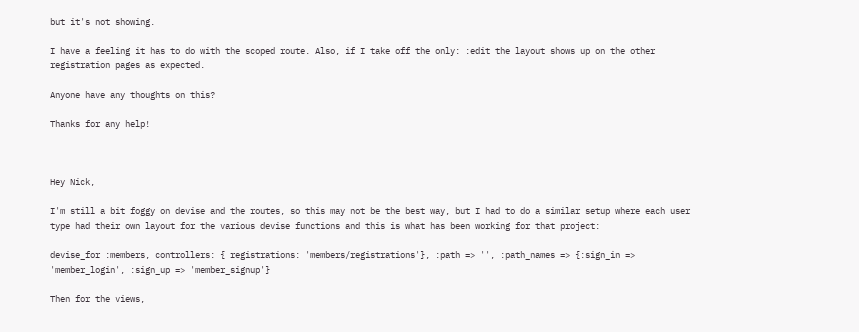but it's not showing.

I have a feeling it has to do with the scoped route. Also, if I take off the only: :edit the layout shows up on the other registration pages as expected.

Anyone have any thoughts on this?

Thanks for any help!



Hey Nick,

I'm still a bit foggy on devise and the routes, so this may not be the best way, but I had to do a similar setup where each user type had their own layout for the various devise functions and this is what has been working for that project:

devise_for :members, controllers: { registrations: 'members/registrations'}, :path => '', :path_names => {:sign_in => 'member_login', :sign_up => 'member_signup'}

Then for the views,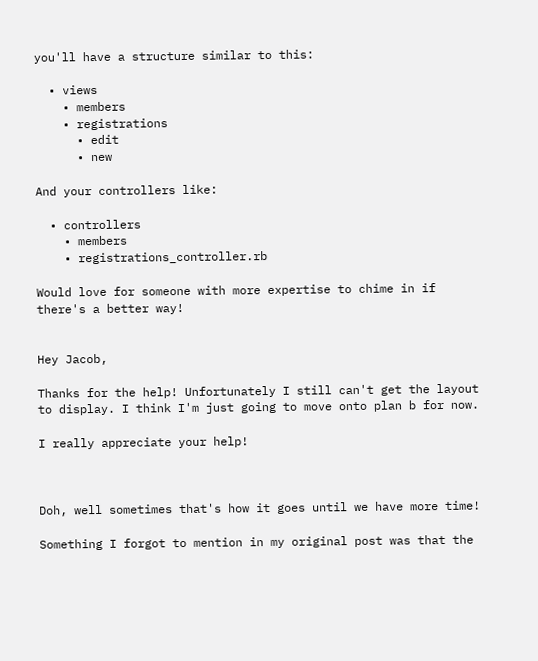you'll have a structure similar to this:

  • views
    • members
    • registrations
      • edit
      • new

And your controllers like:

  • controllers
    • members
    • registrations_controller.rb

Would love for someone with more expertise to chime in if there's a better way!


Hey Jacob,

Thanks for the help! Unfortunately I still can't get the layout to display. I think I'm just going to move onto plan b for now.

I really appreciate your help!



Doh, well sometimes that's how it goes until we have more time!

Something I forgot to mention in my original post was that the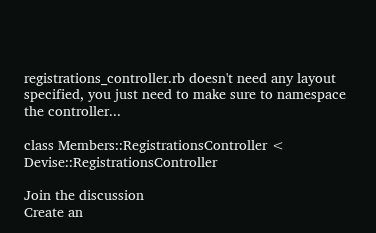registrations_controller.rb doesn't need any layout specified, you just need to make sure to namespace the controller...

class Members::RegistrationsController < Devise::RegistrationsController

Join the discussion
Create an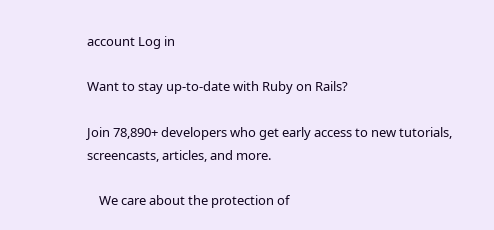account Log in

Want to stay up-to-date with Ruby on Rails?

Join 78,890+ developers who get early access to new tutorials, screencasts, articles, and more.

    We care about the protection of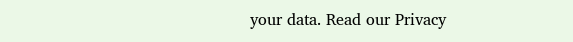your data. Read our Privacy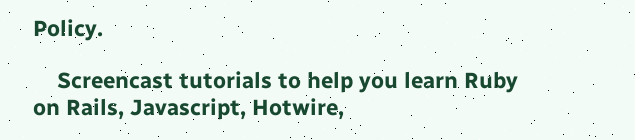Policy.

    Screencast tutorials to help you learn Ruby on Rails, Javascript, Hotwire,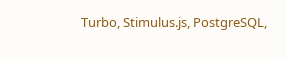Turbo, Stimulus.js, PostgreSQL,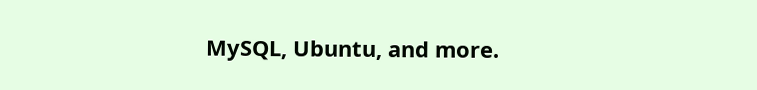MySQL, Ubuntu, and more.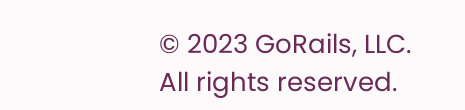© 2023 GoRails, LLC. All rights reserved.